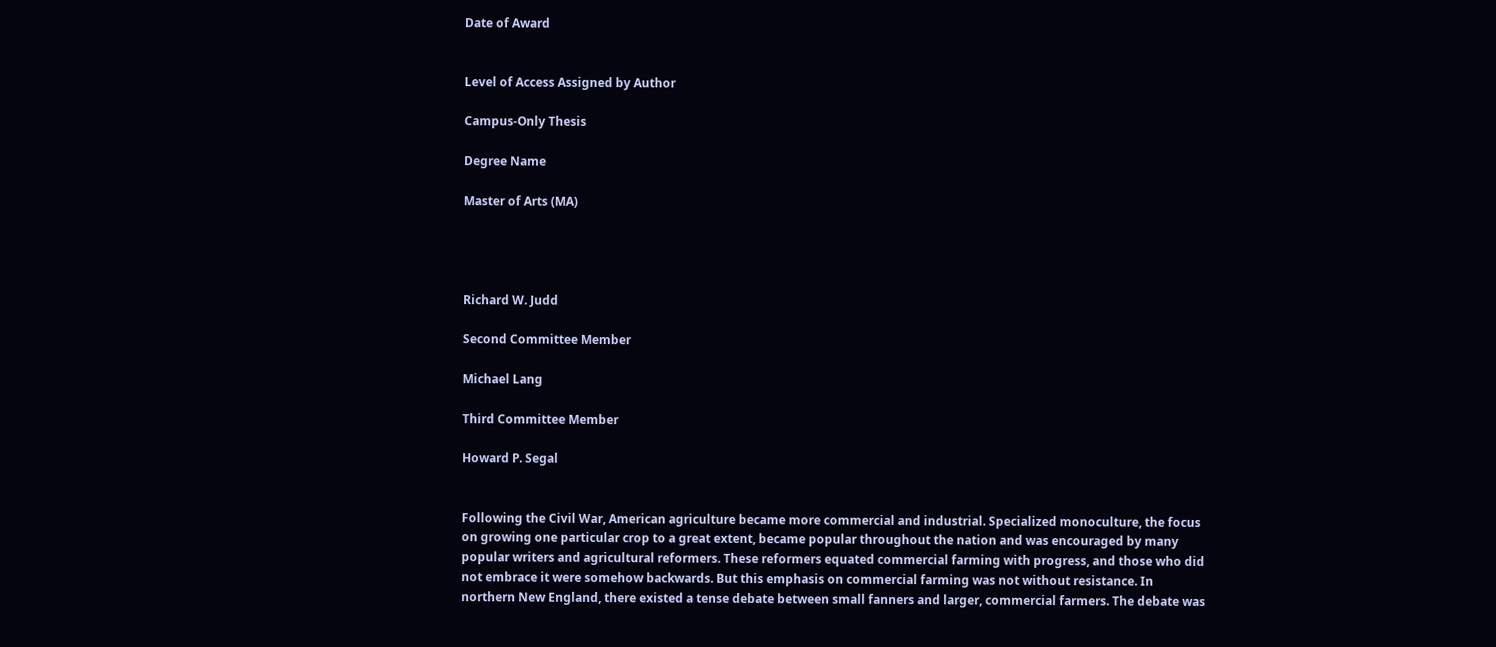Date of Award


Level of Access Assigned by Author

Campus-Only Thesis

Degree Name

Master of Arts (MA)




Richard W. Judd

Second Committee Member

Michael Lang

Third Committee Member

Howard P. Segal


Following the Civil War, American agriculture became more commercial and industrial. Specialized monoculture, the focus on growing one particular crop to a great extent, became popular throughout the nation and was encouraged by many popular writers and agricultural reformers. These reformers equated commercial farming with progress, and those who did not embrace it were somehow backwards. But this emphasis on commercial farming was not without resistance. In northern New England, there existed a tense debate between small fanners and larger, commercial farmers. The debate was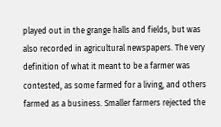played out in the grange halls and fields, but was also recorded in agricultural newspapers. The very definition of what it meant to be a farmer was contested, as some farmed for a living, and others farmed as a business. Smaller farmers rejected the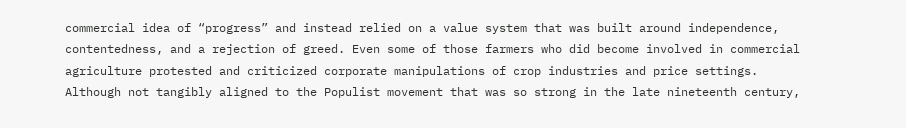commercial idea of “progress” and instead relied on a value system that was built around independence, contentedness, and a rejection of greed. Even some of those farmers who did become involved in commercial agriculture protested and criticized corporate manipulations of crop industries and price settings. Although not tangibly aligned to the Populist movement that was so strong in the late nineteenth century,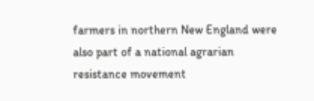farmers in northern New England were also part of a national agrarian resistance movement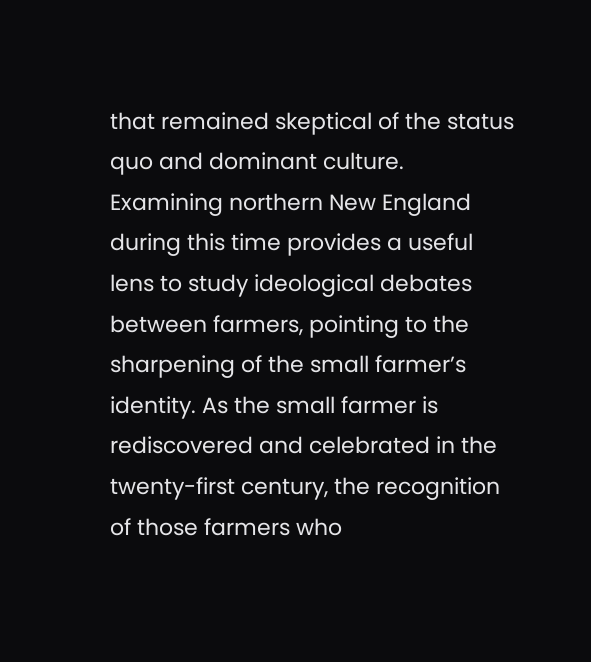that remained skeptical of the status quo and dominant culture. Examining northern New England during this time provides a useful lens to study ideological debates between farmers, pointing to the sharpening of the small farmer’s identity. As the small farmer is rediscovered and celebrated in the twenty-first century, the recognition of those farmers who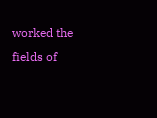worked the fields of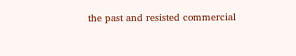the past and resisted commercial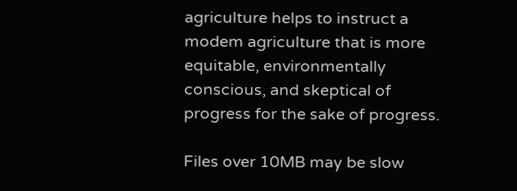agriculture helps to instruct a modem agriculture that is more equitable, environmentally conscious, and skeptical of progress for the sake of progress.

Files over 10MB may be slow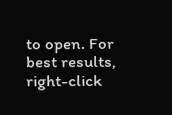to open. For best results, right-click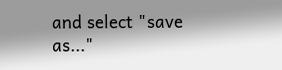and select "save as..."